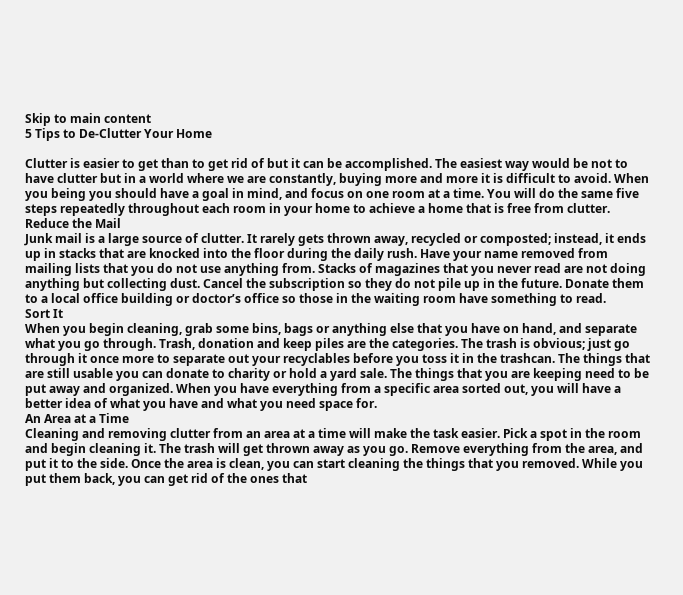Skip to main content
5 Tips to De-Clutter Your Home

Clutter is easier to get than to get rid of but it can be accomplished. The easiest way would be not to have clutter but in a world where we are constantly, buying more and more it is difficult to avoid. When you being you should have a goal in mind, and focus on one room at a time. You will do the same five steps repeatedly throughout each room in your home to achieve a home that is free from clutter.
Reduce the Mail
Junk mail is a large source of clutter. It rarely gets thrown away, recycled or composted; instead, it ends up in stacks that are knocked into the floor during the daily rush. Have your name removed from mailing lists that you do not use anything from. Stacks of magazines that you never read are not doing anything but collecting dust. Cancel the subscription so they do not pile up in the future. Donate them to a local office building or doctor’s office so those in the waiting room have something to read.
Sort It
When you begin cleaning, grab some bins, bags or anything else that you have on hand, and separate what you go through. Trash, donation and keep piles are the categories. The trash is obvious; just go through it once more to separate out your recyclables before you toss it in the trashcan. The things that are still usable you can donate to charity or hold a yard sale. The things that you are keeping need to be put away and organized. When you have everything from a specific area sorted out, you will have a better idea of what you have and what you need space for.
An Area at a Time
Cleaning and removing clutter from an area at a time will make the task easier. Pick a spot in the room and begin cleaning it. The trash will get thrown away as you go. Remove everything from the area, and put it to the side. Once the area is clean, you can start cleaning the things that you removed. While you put them back, you can get rid of the ones that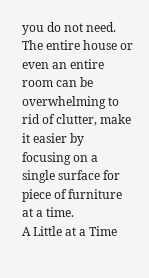you do not need. The entire house or even an entire room can be overwhelming to rid of clutter, make it easier by focusing on a single surface for piece of furniture at a time.
A Little at a Time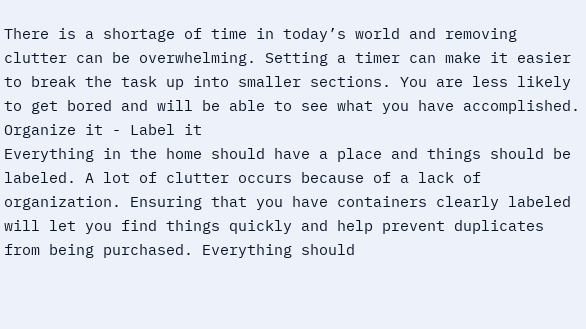There is a shortage of time in today’s world and removing clutter can be overwhelming. Setting a timer can make it easier to break the task up into smaller sections. You are less likely to get bored and will be able to see what you have accomplished.
Organize it - Label it
Everything in the home should have a place and things should be labeled. A lot of clutter occurs because of a lack of organization. Ensuring that you have containers clearly labeled will let you find things quickly and help prevent duplicates from being purchased. Everything should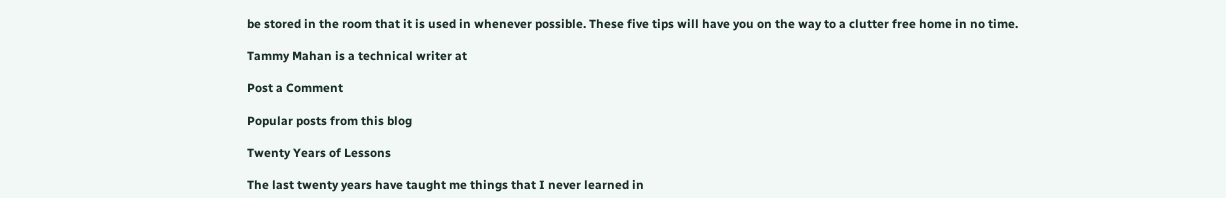be stored in the room that it is used in whenever possible. These five tips will have you on the way to a clutter free home in no time.

Tammy Mahan is a technical writer at

Post a Comment

Popular posts from this blog

Twenty Years of Lessons

The last twenty years have taught me things that I never learned in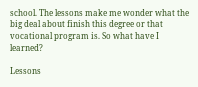school. The lessons make me wonder what the big deal about finish this degree or that vocational program is. So what have I learned?

Lessons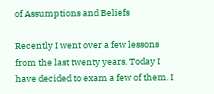of Assumptions and Beliefs

Recently I went over a few lessons from the last twenty years. Today I have decided to exam a few of them. I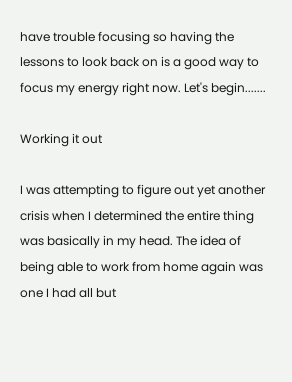have trouble focusing so having the lessons to look back on is a good way to focus my energy right now. Let's begin.......

Working it out

I was attempting to figure out yet another crisis when I determined the entire thing was basically in my head. The idea of being able to work from home again was one I had all but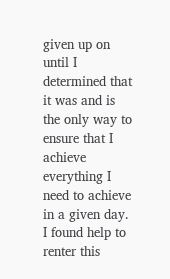given up on until I determined that it was and is the only way to ensure that I achieve everything I need to achieve in a given day. I found help to renter this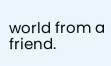world from a friend.